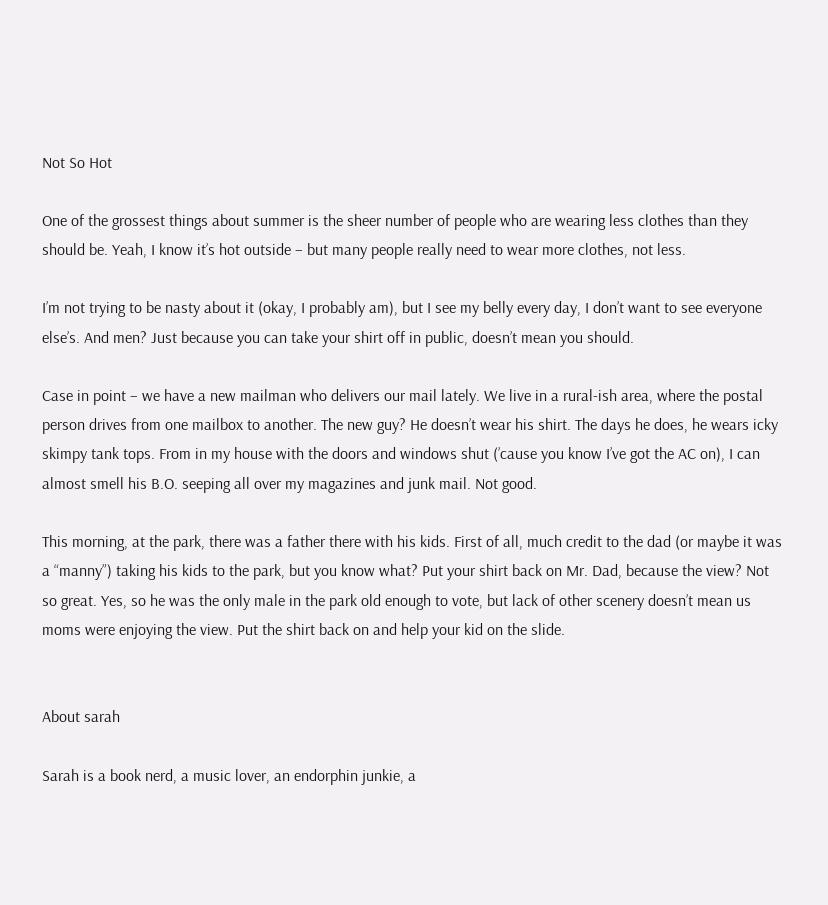Not So Hot

One of the grossest things about summer is the sheer number of people who are wearing less clothes than they should be. Yeah, I know it’s hot outside – but many people really need to wear more clothes, not less.

I’m not trying to be nasty about it (okay, I probably am), but I see my belly every day, I don’t want to see everyone else’s. And men? Just because you can take your shirt off in public, doesn’t mean you should.

Case in point – we have a new mailman who delivers our mail lately. We live in a rural-ish area, where the postal person drives from one mailbox to another. The new guy? He doesn’t wear his shirt. The days he does, he wears icky skimpy tank tops. From in my house with the doors and windows shut (’cause you know I’ve got the AC on), I can almost smell his B.O. seeping all over my magazines and junk mail. Not good.

This morning, at the park, there was a father there with his kids. First of all, much credit to the dad (or maybe it was a “manny”) taking his kids to the park, but you know what? Put your shirt back on Mr. Dad, because the view? Not so great. Yes, so he was the only male in the park old enough to vote, but lack of other scenery doesn’t mean us moms were enjoying the view. Put the shirt back on and help your kid on the slide.


About sarah

Sarah is a book nerd, a music lover, an endorphin junkie, a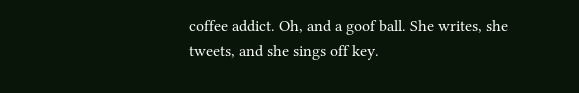coffee addict. Oh, and a goof ball. She writes, she tweets, and she sings off key.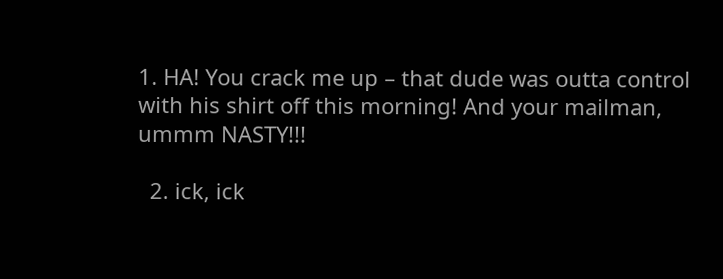1. HA! You crack me up – that dude was outta control with his shirt off this morning! And your mailman, ummm NASTY!!!

  2. ick, ick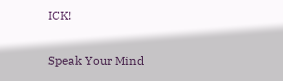ICK!

Speak Your Mind